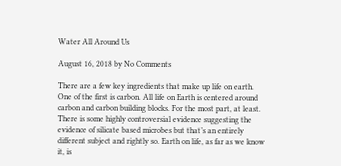Water All Around Us

August 16, 2018 by No Comments

There are a few key ingredients that make up life on earth. One of the first is carbon. All life on Earth is centered around carbon and carbon building blocks. For the most part, at least. There is some highly controversial evidence suggesting the evidence of silicate based microbes but that’s an entirely different subject and rightly so. Earth on life, as far as we know it, is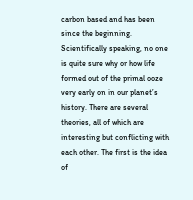carbon based and has been since the beginning. Scientifically speaking, no one is quite sure why or how life formed out of the primal ooze very early on in our planet’s history. There are several theories, all of which are interesting but conflicting with each other. The first is the idea of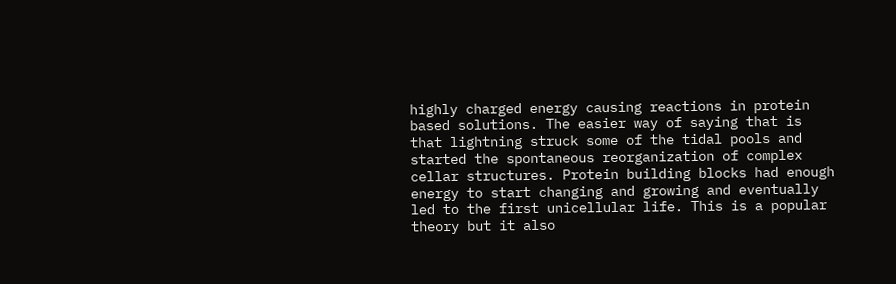highly charged energy causing reactions in protein based solutions. The easier way of saying that is that lightning struck some of the tidal pools and started the spontaneous reorganization of complex cellar structures. Protein building blocks had enough energy to start changing and growing and eventually led to the first unicellular life. This is a popular theory but it also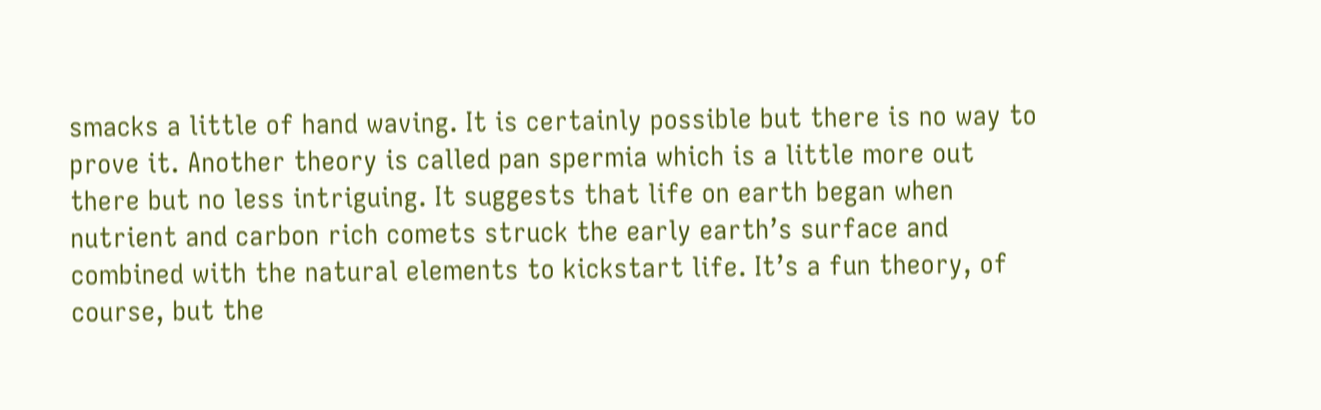smacks a little of hand waving. It is certainly possible but there is no way to prove it. Another theory is called pan spermia which is a little more out there but no less intriguing. It suggests that life on earth began when nutrient and carbon rich comets struck the early earth’s surface and combined with the natural elements to kickstart life. It’s a fun theory, of course, but the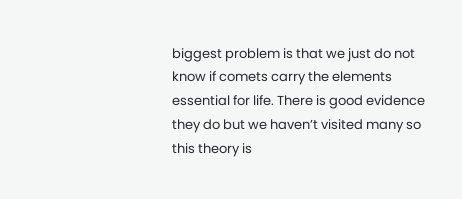biggest problem is that we just do not know if comets carry the elements essential for life. There is good evidence they do but we haven’t visited many so this theory is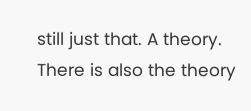still just that. A theory. There is also the theory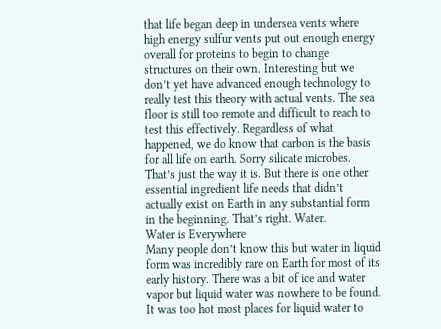that life began deep in undersea vents where high energy sulfur vents put out enough energy overall for proteins to begin to change structures on their own. Interesting but we don’t yet have advanced enough technology to really test this theory with actual vents. The sea floor is still too remote and difficult to reach to test this effectively. Regardless of what happened, we do know that carbon is the basis for all life on earth. Sorry silicate microbes. That’s just the way it is. But there is one other essential ingredient life needs that didn’t actually exist on Earth in any substantial form in the beginning. That’s right. Water.
Water is Everywhere
Many people don’t know this but water in liquid form was incredibly rare on Earth for most of its early history. There was a bit of ice and water vapor but liquid water was nowhere to be found. It was too hot most places for liquid water to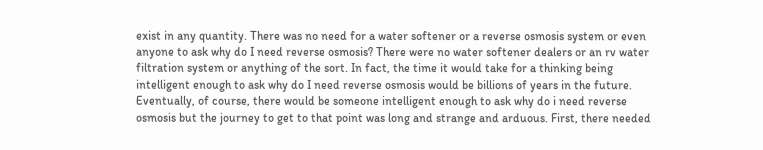exist in any quantity. There was no need for a water softener or a reverse osmosis system or even anyone to ask why do I need reverse osmosis? There were no water softener dealers or an rv water filtration system or anything of the sort. In fact, the time it would take for a thinking being intelligent enough to ask why do I need reverse osmosis would be billions of years in the future. Eventually, of course, there would be someone intelligent enough to ask why do i need reverse osmosis but the journey to get to that point was long and strange and arduous. First, there needed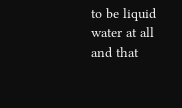to be liquid water at all and that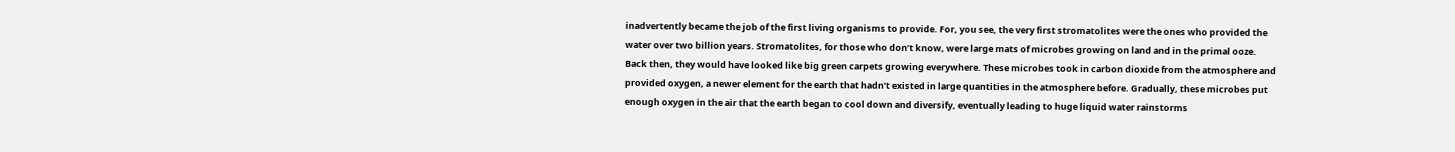inadvertently became the job of the first living organisms to provide. For, you see, the very first stromatolites were the ones who provided the water over two billion years. Stromatolites, for those who don’t know, were large mats of microbes growing on land and in the primal ooze. Back then, they would have looked like big green carpets growing everywhere. These microbes took in carbon dioxide from the atmosphere and provided oxygen, a newer element for the earth that hadn’t existed in large quantities in the atmosphere before. Gradually, these microbes put enough oxygen in the air that the earth began to cool down and diversify, eventually leading to huge liquid water rainstorms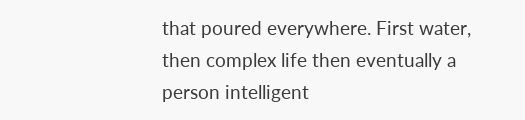that poured everywhere. First water, then complex life then eventually a person intelligent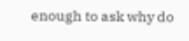enough to ask why do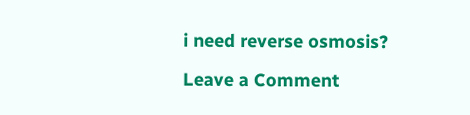i need reverse osmosis?

Leave a Comment